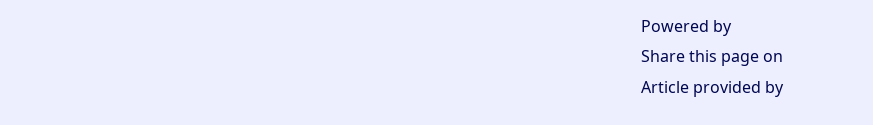Powered by
Share this page on
Article provided by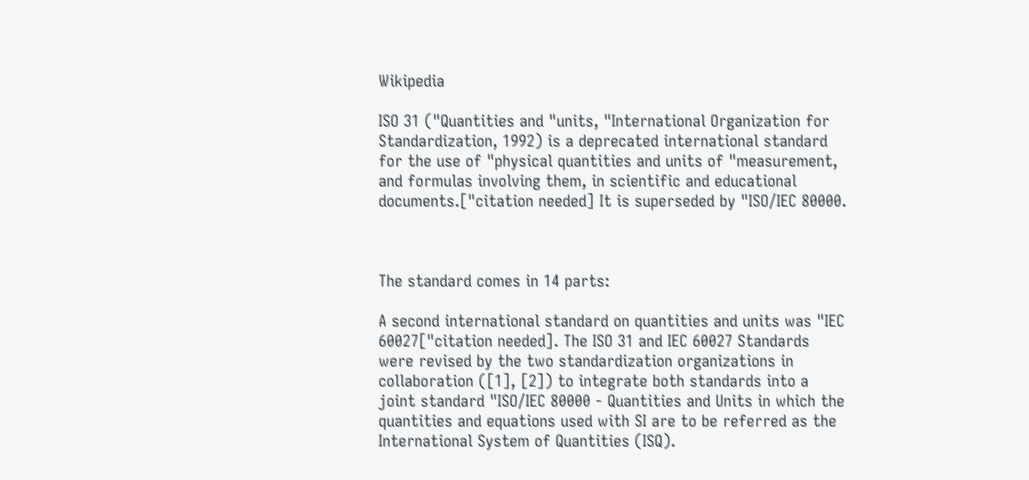Wikipedia

ISO 31 ("Quantities and "units, "International Organization for Standardization, 1992) is a deprecated international standard for the use of "physical quantities and units of "measurement, and formulas involving them, in scientific and educational documents.["citation needed] It is superseded by "ISO/IEC 80000.



The standard comes in 14 parts:

A second international standard on quantities and units was "IEC 60027["citation needed]. The ISO 31 and IEC 60027 Standards were revised by the two standardization organizations in collaboration ([1], [2]) to integrate both standards into a joint standard "ISO/IEC 80000 - Quantities and Units in which the quantities and equations used with SI are to be referred as the International System of Quantities (ISQ).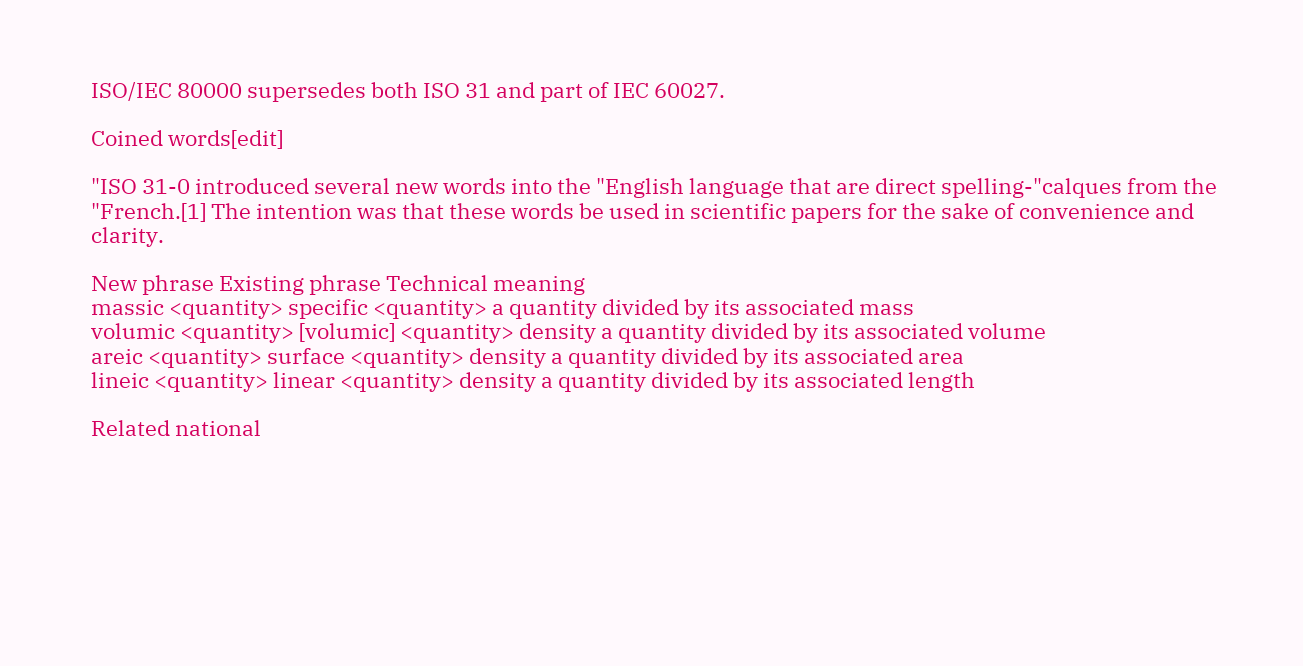ISO/IEC 80000 supersedes both ISO 31 and part of IEC 60027.

Coined words[edit]

"ISO 31-0 introduced several new words into the "English language that are direct spelling-"calques from the "French.[1] The intention was that these words be used in scientific papers for the sake of convenience and clarity.

New phrase Existing phrase Technical meaning
massic <quantity> specific <quantity> a quantity divided by its associated mass
volumic <quantity> [volumic] <quantity> density a quantity divided by its associated volume
areic <quantity> surface <quantity> density a quantity divided by its associated area
lineic <quantity> linear <quantity> density a quantity divided by its associated length

Related national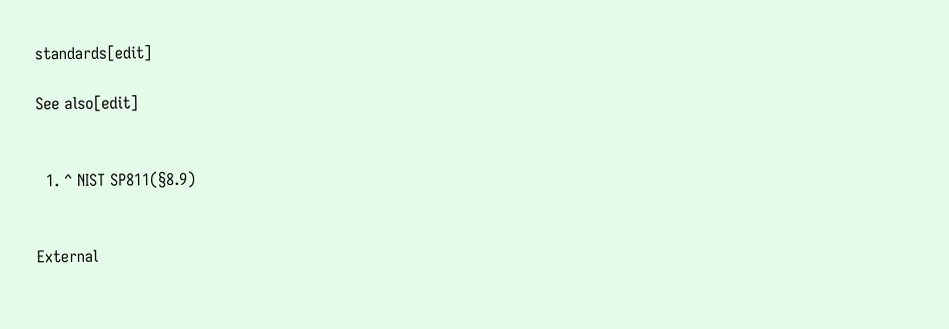standards[edit]

See also[edit]


  1. ^ NIST SP811(§8.9)


External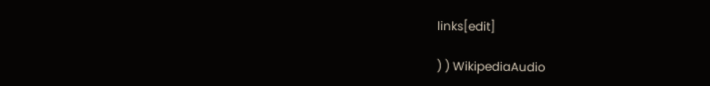links[edit]

) ) WikipediaAudio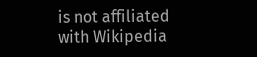is not affiliated with Wikipedia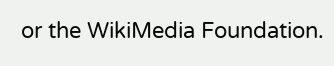or the WikiMedia Foundation.